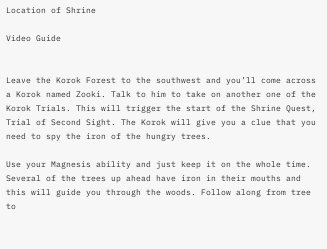Location of Shrine

Video Guide


Leave the Korok Forest to the southwest and you’ll come across a Korok named Zooki. Talk to him to take on another one of the Korok Trials. This will trigger the start of the Shrine Quest, Trial of Second Sight. The Korok will give you a clue that you need to spy the iron of the hungry trees.

Use your Magnesis ability and just keep it on the whole time. Several of the trees up ahead have iron in their mouths and this will guide you through the woods. Follow along from tree to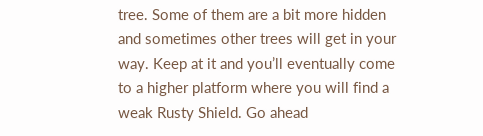tree. Some of them are a bit more hidden and sometimes other trees will get in your way. Keep at it and you’ll eventually come to a higher platform where you will find a weak Rusty Shield. Go ahead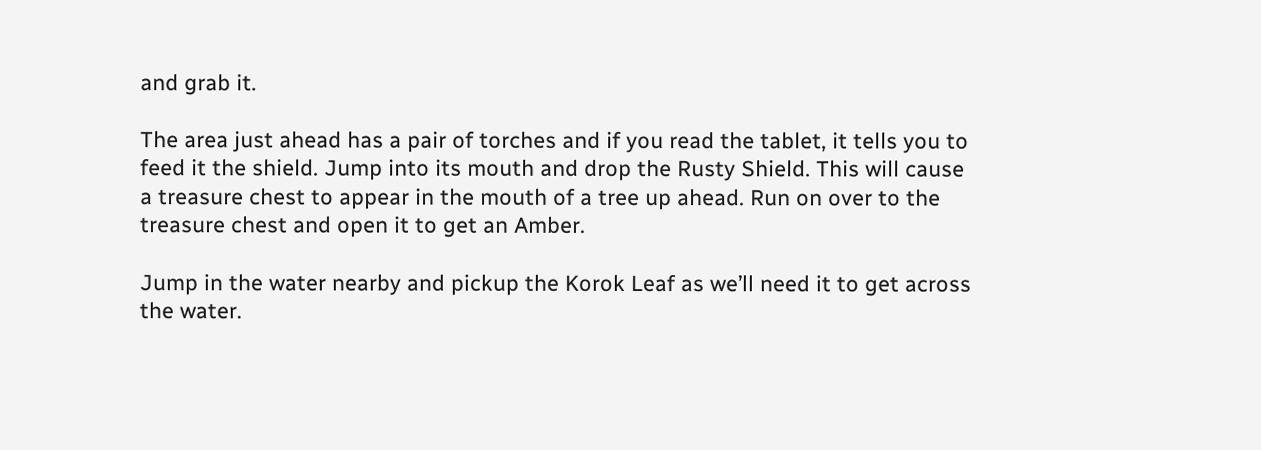and grab it.

The area just ahead has a pair of torches and if you read the tablet, it tells you to feed it the shield. Jump into its mouth and drop the Rusty Shield. This will cause a treasure chest to appear in the mouth of a tree up ahead. Run on over to the treasure chest and open it to get an Amber.

Jump in the water nearby and pickup the Korok Leaf as we’ll need it to get across the water.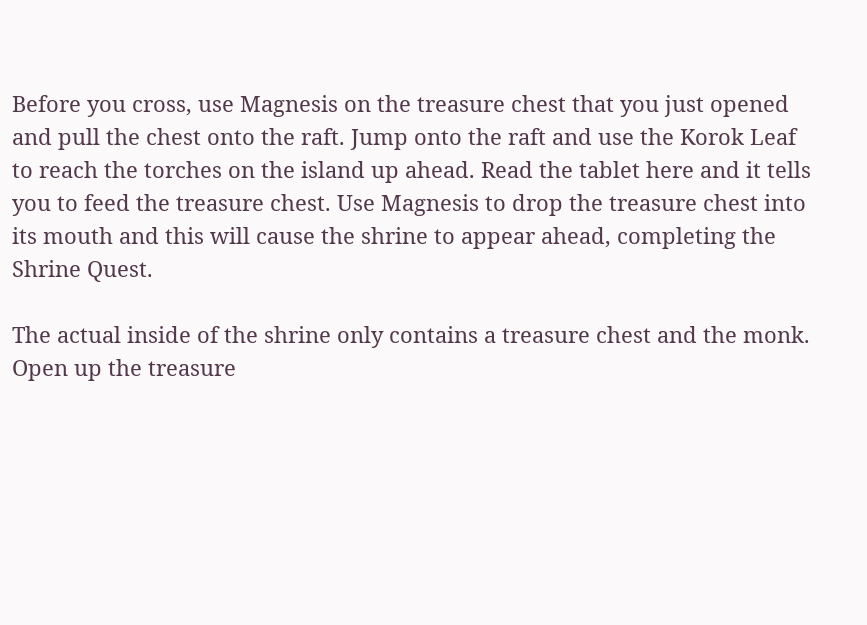Before you cross, use Magnesis on the treasure chest that you just opened and pull the chest onto the raft. Jump onto the raft and use the Korok Leaf to reach the torches on the island up ahead. Read the tablet here and it tells you to feed the treasure chest. Use Magnesis to drop the treasure chest into its mouth and this will cause the shrine to appear ahead, completing the Shrine Quest.

The actual inside of the shrine only contains a treasure chest and the monk. Open up the treasure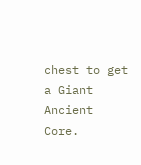chest to get a Giant Ancient Core.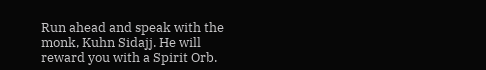Run ahead and speak with the monk, Kuhn Sidajj. He will reward you with a Spirit Orb.